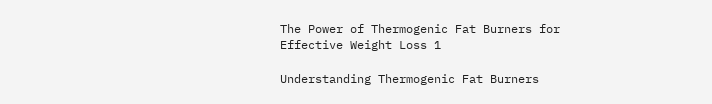The Power of Thermogenic Fat Burners for Effective Weight Loss 1

Understanding Thermogenic Fat Burners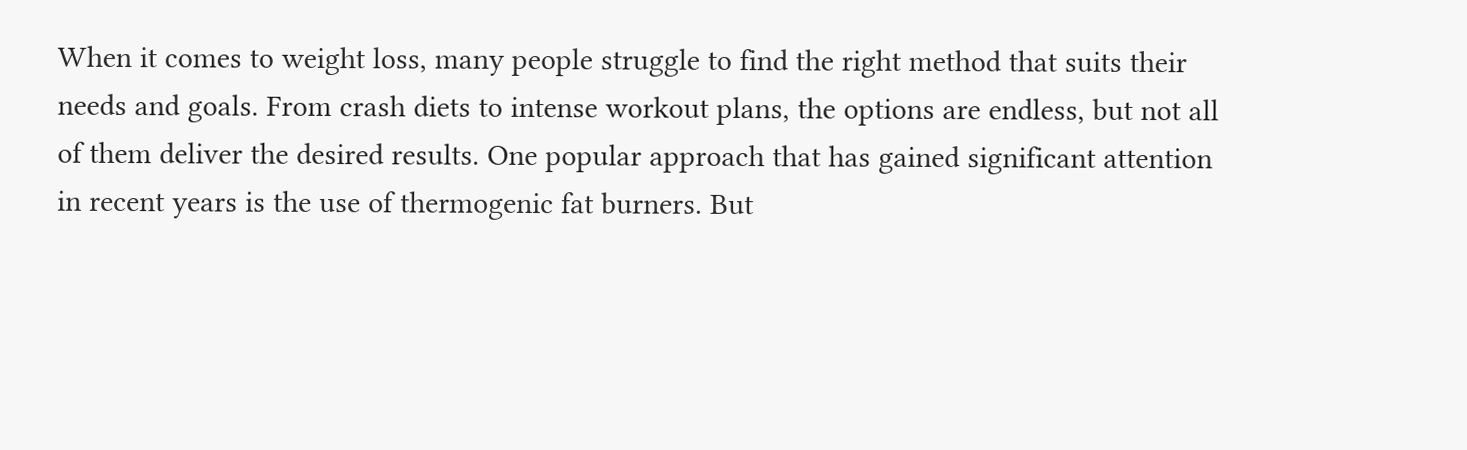When it comes to weight loss, many people struggle to find the right method that suits their needs and goals. From crash diets to intense workout plans, the options are endless, but not all of them deliver the desired results. One popular approach that has gained significant attention in recent years is the use of thermogenic fat burners. But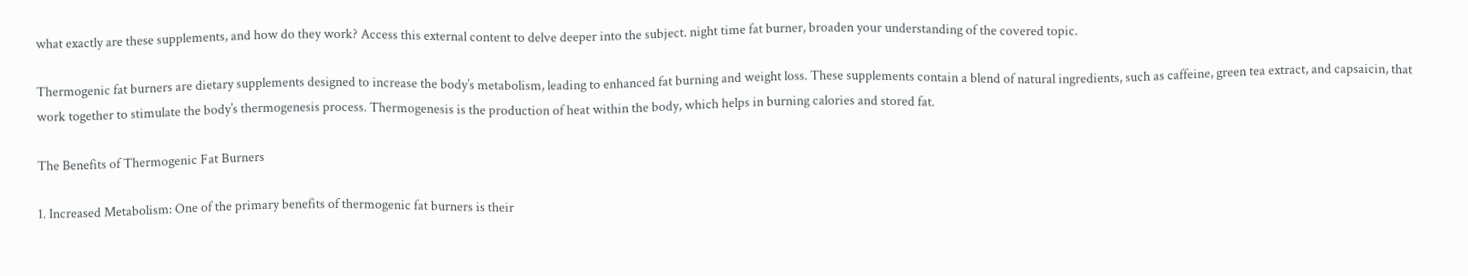what exactly are these supplements, and how do they work? Access this external content to delve deeper into the subject. night time fat burner, broaden your understanding of the covered topic.

Thermogenic fat burners are dietary supplements designed to increase the body’s metabolism, leading to enhanced fat burning and weight loss. These supplements contain a blend of natural ingredients, such as caffeine, green tea extract, and capsaicin, that work together to stimulate the body’s thermogenesis process. Thermogenesis is the production of heat within the body, which helps in burning calories and stored fat.

The Benefits of Thermogenic Fat Burners

1. Increased Metabolism: One of the primary benefits of thermogenic fat burners is their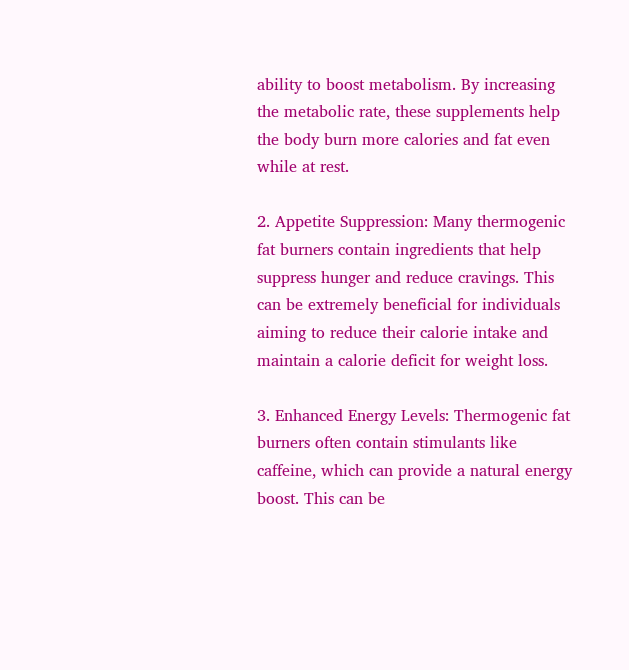ability to boost metabolism. By increasing the metabolic rate, these supplements help the body burn more calories and fat even while at rest.

2. Appetite Suppression: Many thermogenic fat burners contain ingredients that help suppress hunger and reduce cravings. This can be extremely beneficial for individuals aiming to reduce their calorie intake and maintain a calorie deficit for weight loss.

3. Enhanced Energy Levels: Thermogenic fat burners often contain stimulants like caffeine, which can provide a natural energy boost. This can be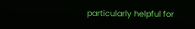particularly helpful for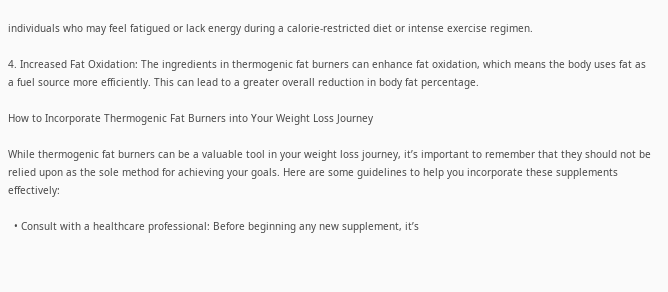individuals who may feel fatigued or lack energy during a calorie-restricted diet or intense exercise regimen.

4. Increased Fat Oxidation: The ingredients in thermogenic fat burners can enhance fat oxidation, which means the body uses fat as a fuel source more efficiently. This can lead to a greater overall reduction in body fat percentage.

How to Incorporate Thermogenic Fat Burners into Your Weight Loss Journey

While thermogenic fat burners can be a valuable tool in your weight loss journey, it’s important to remember that they should not be relied upon as the sole method for achieving your goals. Here are some guidelines to help you incorporate these supplements effectively:

  • Consult with a healthcare professional: Before beginning any new supplement, it’s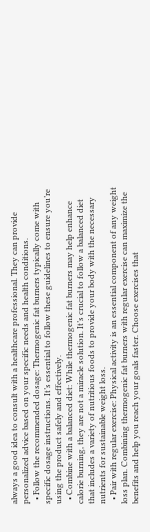always a good idea to consult with a healthcare professional. They can provide personalized advice based on your specific needs and health conditions.
  • Follow the recommended dosage: Thermogenic fat burners typically come with specific dosage instructions. It’s essential to follow these guidelines to ensure you’re using the product safely and effectively.
  • Combine with a balanced diet: While thermogenic fat burners may help enhance calorie burning, they are not a miracle solution. It’s crucial to follow a balanced diet that includes a variety of nutritious foods to provide your body with the necessary nutrients for sustainable weight loss.
  • Pair with regular exercise: Physical activity is an essential component of any weight loss plan. Combining thermogenic fat burners with regular exercise can maximize the benefits and help you reach your goals faster. Choose exercises that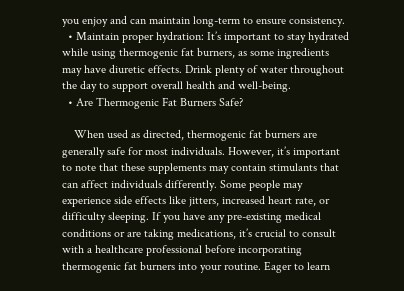you enjoy and can maintain long-term to ensure consistency.
  • Maintain proper hydration: It’s important to stay hydrated while using thermogenic fat burners, as some ingredients may have diuretic effects. Drink plenty of water throughout the day to support overall health and well-being.
  • Are Thermogenic Fat Burners Safe?

    When used as directed, thermogenic fat burners are generally safe for most individuals. However, it’s important to note that these supplements may contain stimulants that can affect individuals differently. Some people may experience side effects like jitters, increased heart rate, or difficulty sleeping. If you have any pre-existing medical conditions or are taking medications, it’s crucial to consult with a healthcare professional before incorporating thermogenic fat burners into your routine. Eager to learn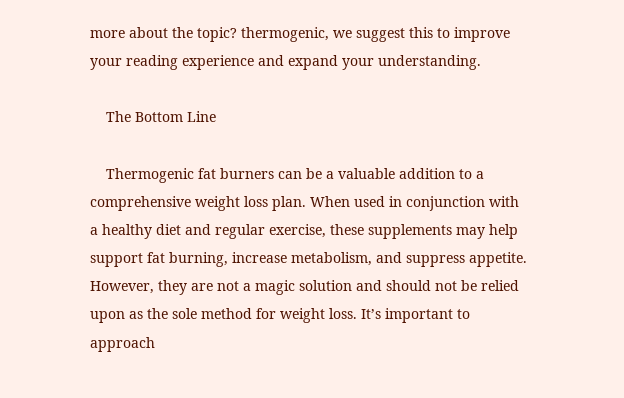more about the topic? thermogenic, we suggest this to improve your reading experience and expand your understanding.

    The Bottom Line

    Thermogenic fat burners can be a valuable addition to a comprehensive weight loss plan. When used in conjunction with a healthy diet and regular exercise, these supplements may help support fat burning, increase metabolism, and suppress appetite. However, they are not a magic solution and should not be relied upon as the sole method for weight loss. It’s important to approach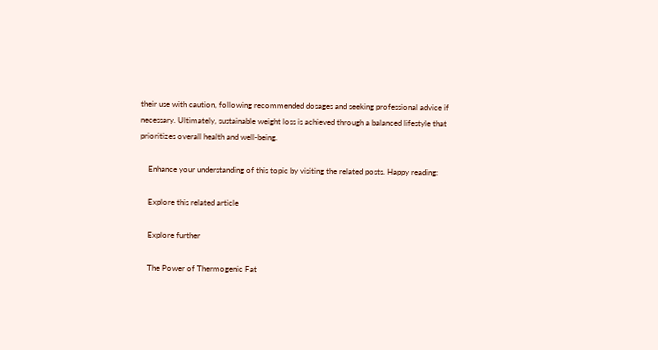their use with caution, following recommended dosages and seeking professional advice if necessary. Ultimately, sustainable weight loss is achieved through a balanced lifestyle that prioritizes overall health and well-being.

    Enhance your understanding of this topic by visiting the related posts. Happy reading:

    Explore this related article

    Explore further

    The Power of Thermogenic Fat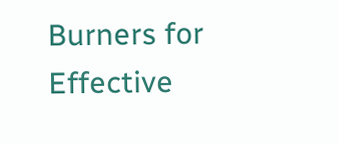Burners for Effective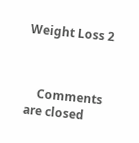Weight Loss 2



    Comments are closed